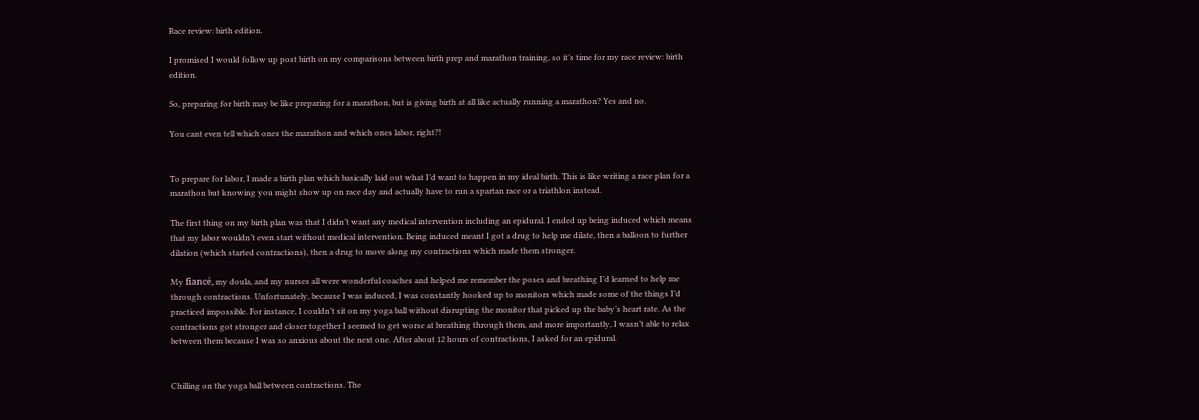Race review: birth edition.

I promised I would follow up post birth on my comparisons between birth prep and marathon training, so it’s time for my race review: birth edition.

So, preparing for birth may be like preparing for a marathon, but is giving birth at all like actually running a marathon? Yes and no.

You cant even tell which ones the marathon and which ones labor, right?!


To prepare for labor, I made a birth plan which basically laid out what I’d want to happen in my ideal birth. This is like writing a race plan for a marathon but knowing you might show up on race day and actually have to run a spartan race or a triathlon instead.

The first thing on my birth plan was that I didn’t want any medical intervention including an epidural. I ended up being induced which means that my labor wouldn’t even start without medical intervention. Being induced meant I got a drug to help me dilate, then a balloon to further dilation (which started contractions), then a drug to move along my contractions which made them stronger.

My fiancé, my doula, and my nurses all were wonderful coaches and helped me remember the poses and breathing I’d learned to help me through contractions. Unfortunately, because I was induced, I was constantly hooked up to monitors which made some of the things I’d practiced impossible. For instance, I couldn’t sit on my yoga ball without disrupting the monitor that picked up the baby’s heart rate. As the contractions got stronger and closer together I seemed to get worse at breathing through them, and more importantly, I wasn’t able to relax between them because I was so anxious about the next one. After about 12 hours of contractions, I asked for an epidural.


Chilling on the yoga ball between contractions. The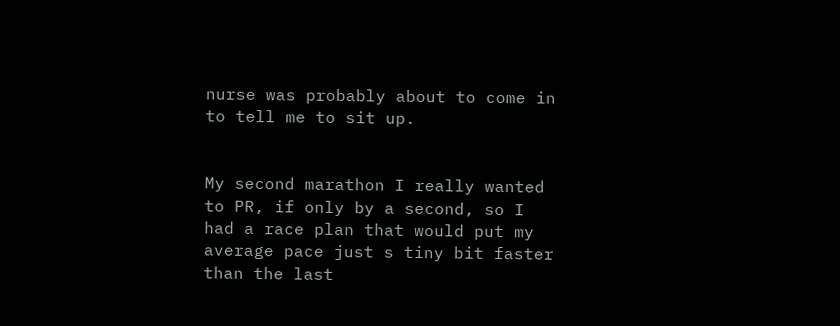nurse was probably about to come in to tell me to sit up.


My second marathon I really wanted to PR, if only by a second, so I had a race plan that would put my average pace just s tiny bit faster than the last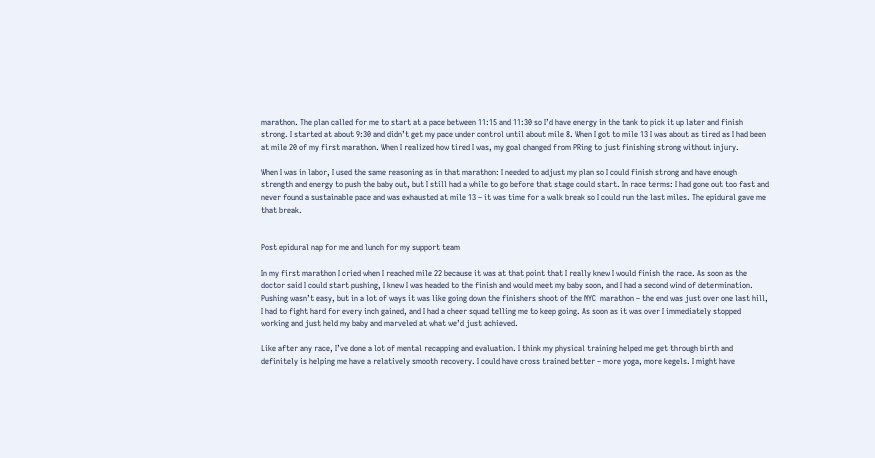marathon. The plan called for me to start at a pace between 11:15 and 11:30 so I’d have energy in the tank to pick it up later and finish strong. I started at about 9:30 and didn’t get my pace under control until about mile 8. When I got to mile 13 I was about as tired as I had been at mile 20 of my first marathon. When I realized how tired I was, my goal changed from PRing to just finishing strong without injury.

When I was in labor, I used the same reasoning as in that marathon: I needed to adjust my plan so I could finish strong and have enough strength and energy to push the baby out, but I still had a while to go before that stage could start. In race terms: I had gone out too fast and never found a sustainable pace and was exhausted at mile 13 – it was time for a walk break so I could run the last miles. The epidural gave me that break.


Post epidural nap for me and lunch for my support team

In my first marathon I cried when I reached mile 22 because it was at that point that I really knew I would finish the race. As soon as the doctor said I could start pushing, I knew I was headed to the finish and would meet my baby soon, and I had a second wind of determination. Pushing wasn’t easy, but in a lot of ways it was like going down the finishers shoot of the NYC  marathon – the end was just over one last hill, I had to fight hard for every inch gained, and I had a cheer squad telling me to keep going. As soon as it was over I immediately stopped working and just held my baby and marveled at what we’d just achieved.

Like after any race, I’ve done a lot of mental recapping and evaluation. I think my physical training helped me get through birth and definitely is helping me have a relatively smooth recovery. I could have cross trained better – more yoga, more kegels. I might have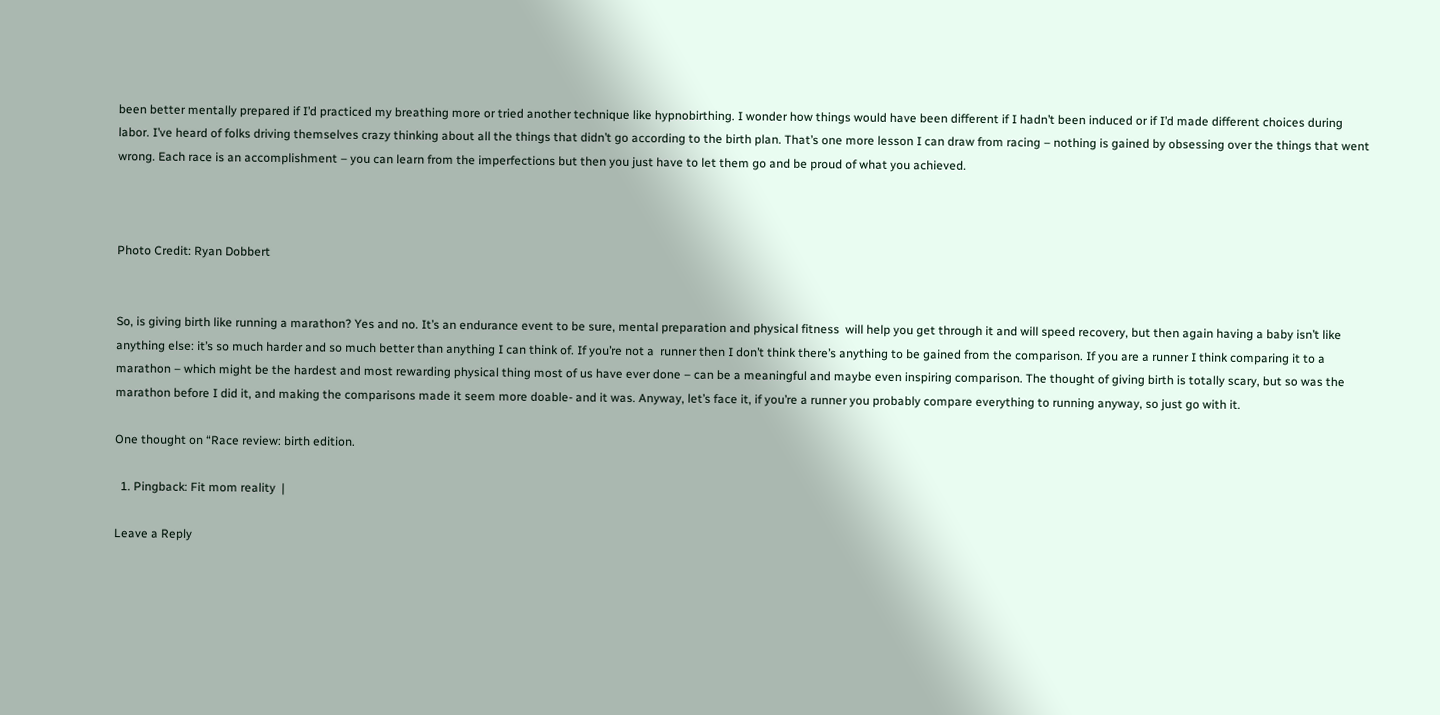been better mentally prepared if I’d practiced my breathing more or tried another technique like hypnobirthing. I wonder how things would have been different if I hadn’t been induced or if I’d made different choices during labor. I’ve heard of folks driving themselves crazy thinking about all the things that didn’t go according to the birth plan. That’s one more lesson I can draw from racing – nothing is gained by obsessing over the things that went wrong. Each race is an accomplishment – you can learn from the imperfections but then you just have to let them go and be proud of what you achieved.



Photo Credit: Ryan Dobbert


So, is giving birth like running a marathon? Yes and no. It’s an endurance event to be sure, mental preparation and physical fitness  will help you get through it and will speed recovery, but then again having a baby isn’t like anything else: it’s so much harder and so much better than anything I can think of. If you’re not a  runner then I don’t think there’s anything to be gained from the comparison. If you are a runner I think comparing it to a marathon – which might be the hardest and most rewarding physical thing most of us have ever done – can be a meaningful and maybe even inspiring comparison. The thought of giving birth is totally scary, but so was the marathon before I did it, and making the comparisons made it seem more doable- and it was. Anyway, let’s face it, if you’re a runner you probably compare everything to running anyway, so just go with it.

One thought on “Race review: birth edition.

  1. Pingback: Fit mom reality  |

Leave a Reply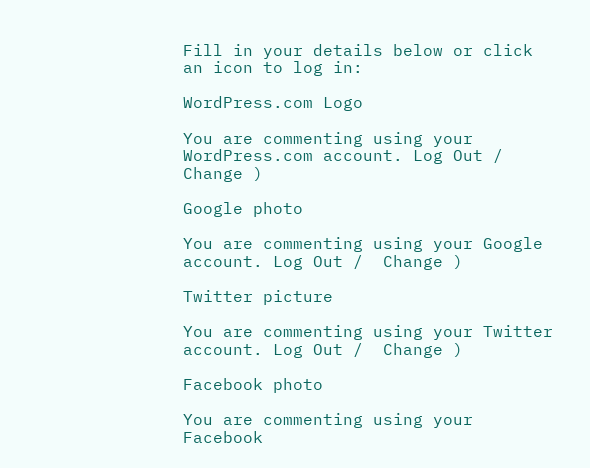Fill in your details below or click an icon to log in:

WordPress.com Logo

You are commenting using your WordPress.com account. Log Out /  Change )

Google photo

You are commenting using your Google account. Log Out /  Change )

Twitter picture

You are commenting using your Twitter account. Log Out /  Change )

Facebook photo

You are commenting using your Facebook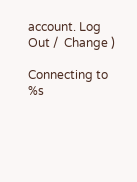account. Log Out /  Change )

Connecting to %s